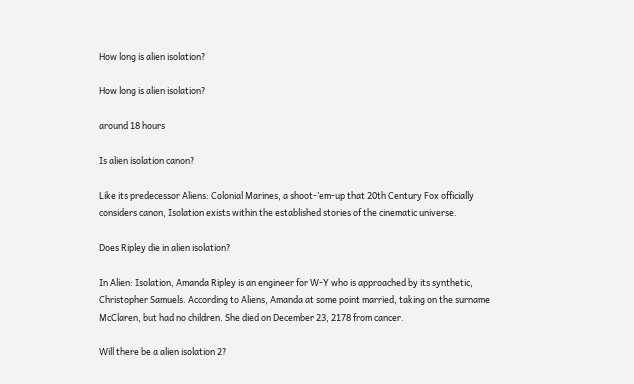How long is alien isolation?

How long is alien isolation?

around 18 hours

Is alien isolation canon?

Like its predecessor Aliens: Colonial Marines, a shoot-’em-up that 20th Century Fox officially considers canon, Isolation exists within the established stories of the cinematic universe.

Does Ripley die in alien isolation?

In Alien: Isolation, Amanda Ripley is an engineer for W-Y who is approached by its synthetic, Christopher Samuels. According to Aliens, Amanda at some point married, taking on the surname McClaren, but had no children. She died on December 23, 2178 from cancer.

Will there be a alien isolation 2?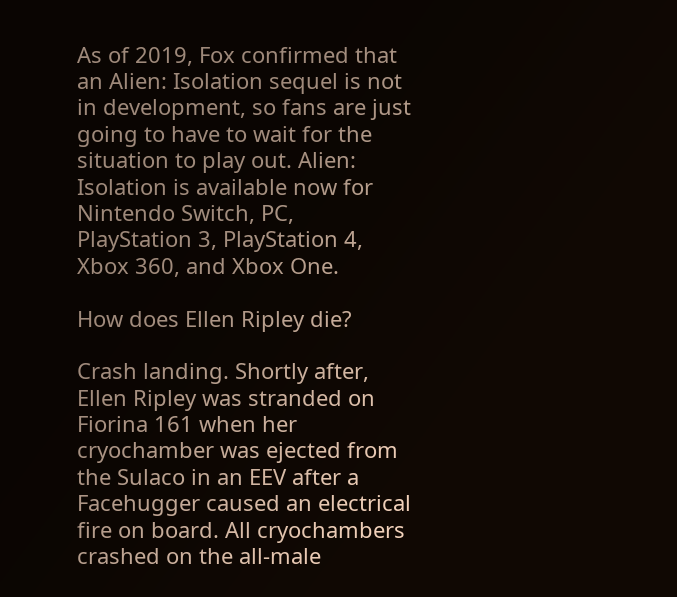As of 2019, Fox confirmed that an Alien: Isolation sequel is not in development, so fans are just going to have to wait for the situation to play out. Alien: Isolation is available now for Nintendo Switch, PC, PlayStation 3, PlayStation 4, Xbox 360, and Xbox One.

How does Ellen Ripley die?

Crash landing. Shortly after, Ellen Ripley was stranded on Fiorina 161 when her cryochamber was ejected from the Sulaco in an EEV after a Facehugger caused an electrical fire on board. All cryochambers crashed on the all-male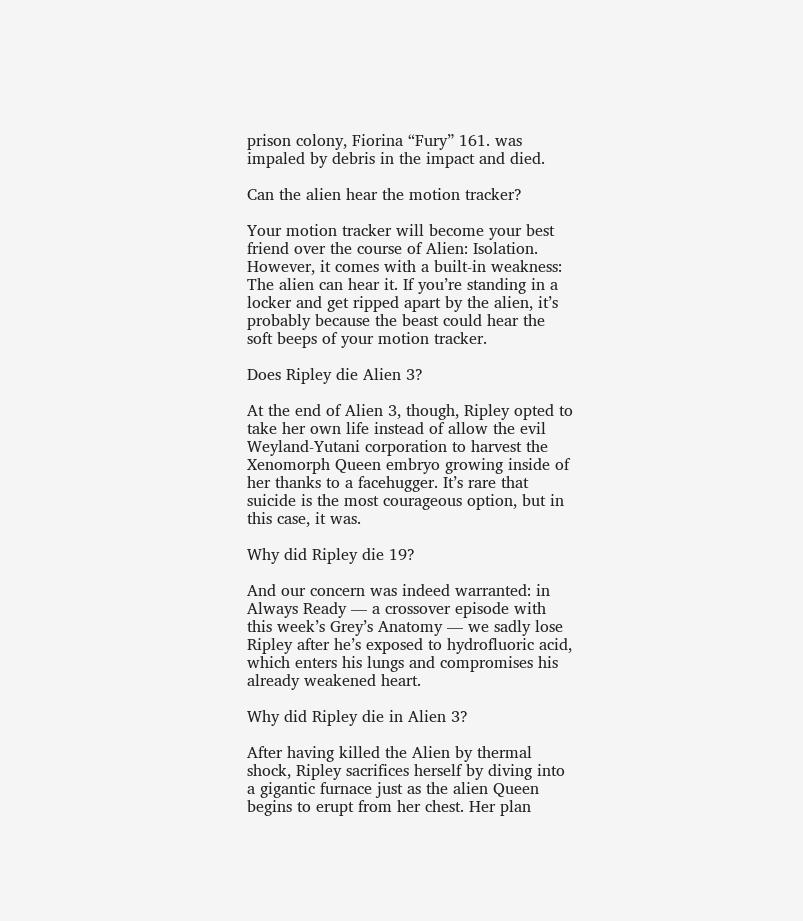prison colony, Fiorina “Fury” 161. was impaled by debris in the impact and died.

Can the alien hear the motion tracker?

Your motion tracker will become your best friend over the course of Alien: Isolation. However, it comes with a built-in weakness: The alien can hear it. If you’re standing in a locker and get ripped apart by the alien, it’s probably because the beast could hear the soft beeps of your motion tracker.

Does Ripley die Alien 3?

At the end of Alien 3, though, Ripley opted to take her own life instead of allow the evil Weyland-Yutani corporation to harvest the Xenomorph Queen embryo growing inside of her thanks to a facehugger. It’s rare that suicide is the most courageous option, but in this case, it was.

Why did Ripley die 19?

And our concern was indeed warranted: in Always Ready — a crossover episode with this week’s Grey’s Anatomy — we sadly lose Ripley after he’s exposed to hydrofluoric acid, which enters his lungs and compromises his already weakened heart.

Why did Ripley die in Alien 3?

After having killed the Alien by thermal shock, Ripley sacrifices herself by diving into a gigantic furnace just as the alien Queen begins to erupt from her chest. Her plan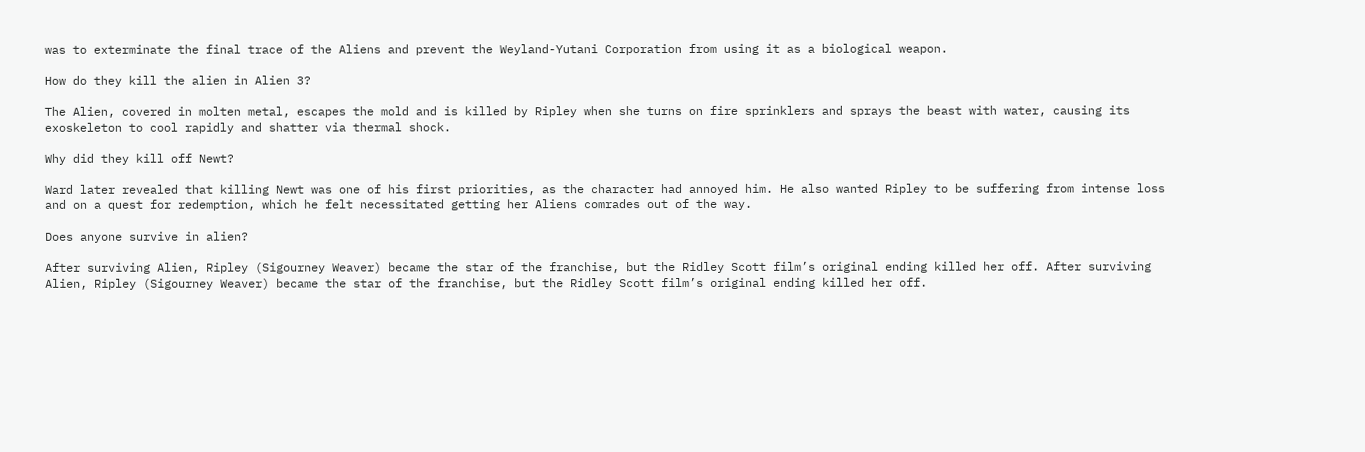was to exterminate the final trace of the Aliens and prevent the Weyland-Yutani Corporation from using it as a biological weapon.

How do they kill the alien in Alien 3?

The Alien, covered in molten metal, escapes the mold and is killed by Ripley when she turns on fire sprinklers and sprays the beast with water, causing its exoskeleton to cool rapidly and shatter via thermal shock.

Why did they kill off Newt?

Ward later revealed that killing Newt was one of his first priorities, as the character had annoyed him. He also wanted Ripley to be suffering from intense loss and on a quest for redemption, which he felt necessitated getting her Aliens comrades out of the way.

Does anyone survive in alien?

After surviving Alien, Ripley (Sigourney Weaver) became the star of the franchise, but the Ridley Scott film’s original ending killed her off. After surviving Alien, Ripley (Sigourney Weaver) became the star of the franchise, but the Ridley Scott film’s original ending killed her off.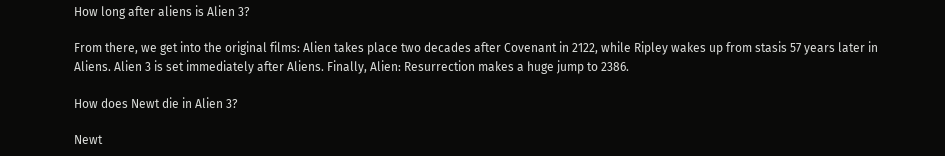How long after aliens is Alien 3?

From there, we get into the original films: Alien takes place two decades after Covenant in 2122, while Ripley wakes up from stasis 57 years later in Aliens. Alien 3 is set immediately after Aliens. Finally, Alien: Resurrection makes a huge jump to 2386.

How does Newt die in Alien 3?

Newt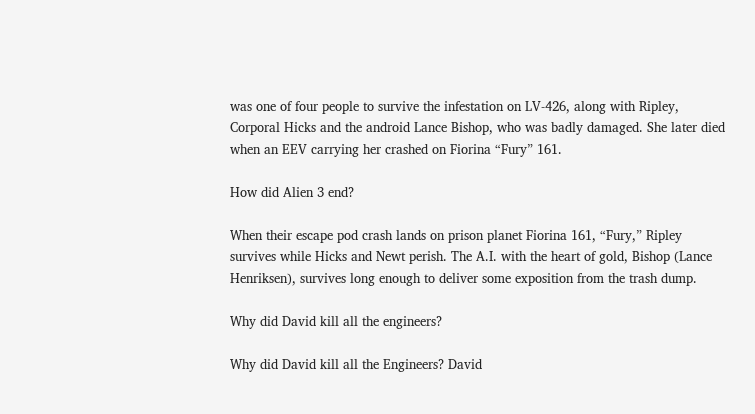was one of four people to survive the infestation on LV-426, along with Ripley, Corporal Hicks and the android Lance Bishop, who was badly damaged. She later died when an EEV carrying her crashed on Fiorina “Fury” 161.

How did Alien 3 end?

When their escape pod crash lands on prison planet Fiorina 161, “Fury,” Ripley survives while Hicks and Newt perish. The A.I. with the heart of gold, Bishop (Lance Henriksen), survives long enough to deliver some exposition from the trash dump.

Why did David kill all the engineers?

Why did David kill all the Engineers? David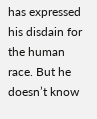has expressed his disdain for the human race. But he doesn’t know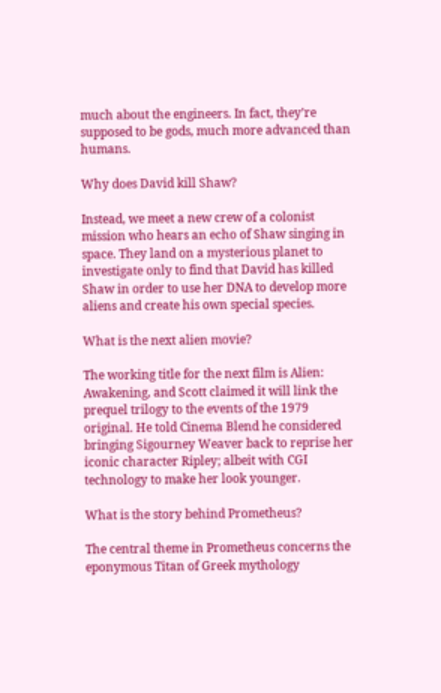much about the engineers. In fact, they’re supposed to be gods, much more advanced than humans.

Why does David kill Shaw?

Instead, we meet a new crew of a colonist mission who hears an echo of Shaw singing in space. They land on a mysterious planet to investigate only to find that David has killed Shaw in order to use her DNA to develop more aliens and create his own special species.

What is the next alien movie?

The working title for the next film is Alien: Awakening, and Scott claimed it will link the prequel trilogy to the events of the 1979 original. He told Cinema Blend he considered bringing Sigourney Weaver back to reprise her iconic character Ripley; albeit with CGI technology to make her look younger.

What is the story behind Prometheus?

The central theme in Prometheus concerns the eponymous Titan of Greek mythology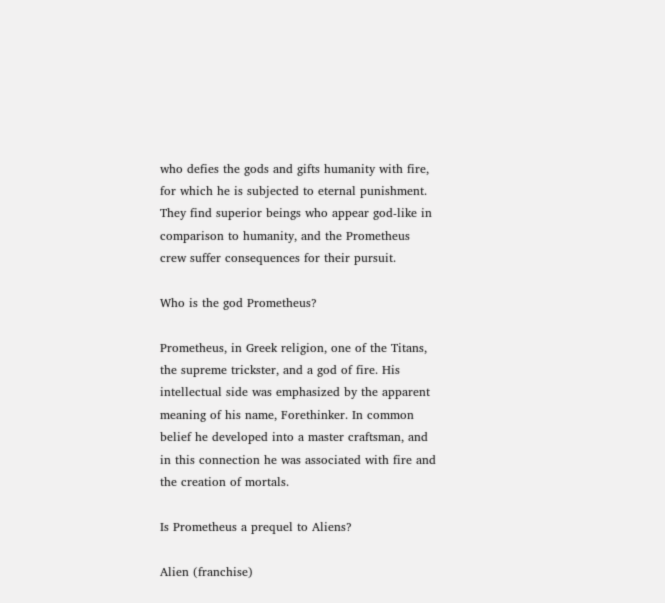who defies the gods and gifts humanity with fire, for which he is subjected to eternal punishment. They find superior beings who appear god-like in comparison to humanity, and the Prometheus crew suffer consequences for their pursuit.

Who is the god Prometheus?

Prometheus, in Greek religion, one of the Titans, the supreme trickster, and a god of fire. His intellectual side was emphasized by the apparent meaning of his name, Forethinker. In common belief he developed into a master craftsman, and in this connection he was associated with fire and the creation of mortals.

Is Prometheus a prequel to Aliens?

Alien (franchise)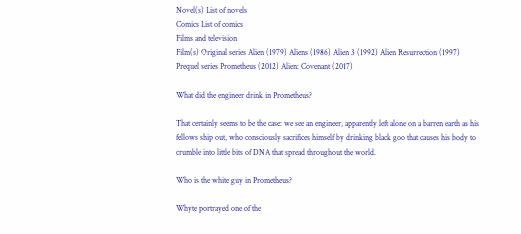Novel(s) List of novels
Comics List of comics
Films and television
Film(s) Original series Alien (1979) Aliens (1986) Alien 3 (1992) Alien Resurrection (1997) Prequel series Prometheus (2012) Alien: Covenant (2017)

What did the engineer drink in Prometheus?

That certainly seems to be the case: we see an engineer, apparently left alone on a barren earth as his fellows ship out, who consciously sacrifices himself by drinking black goo that causes his body to crumble into little bits of DNA that spread throughout the world.

Who is the white guy in Prometheus?

Whyte portrayed one of the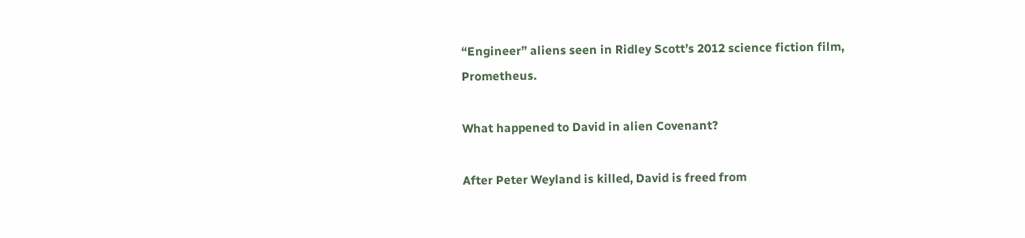“Engineer” aliens seen in Ridley Scott’s 2012 science fiction film, Prometheus.

What happened to David in alien Covenant?

After Peter Weyland is killed, David is freed from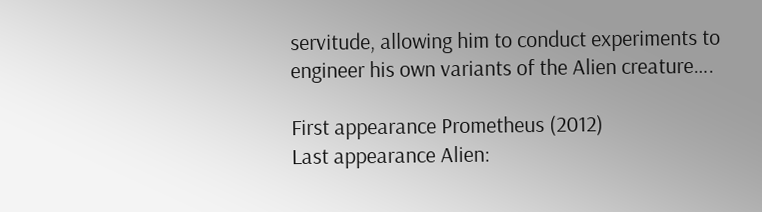servitude, allowing him to conduct experiments to engineer his own variants of the Alien creature….

First appearance Prometheus (2012)
Last appearance Alien: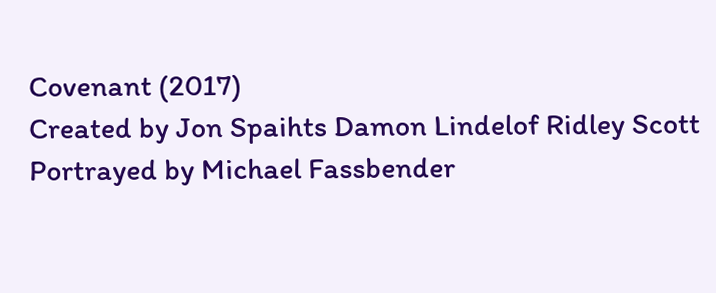Covenant (2017)
Created by Jon Spaihts Damon Lindelof Ridley Scott
Portrayed by Michael Fassbender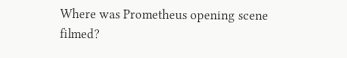Where was Prometheus opening scene filmed?